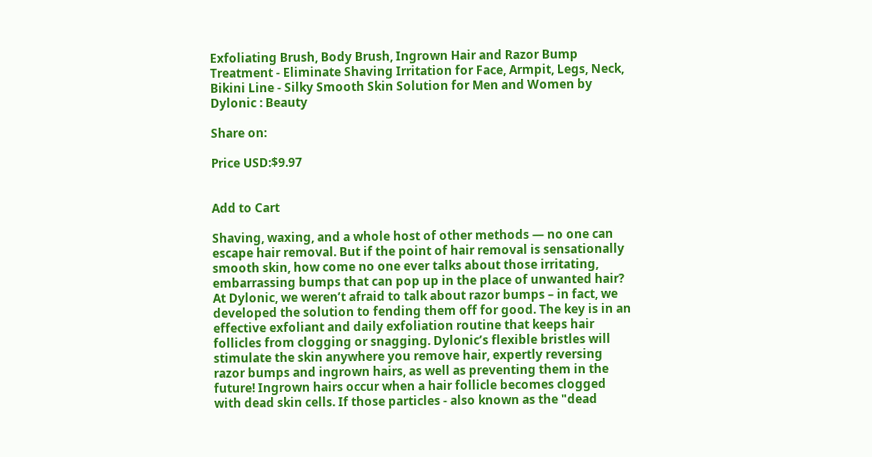Exfoliating Brush, Body Brush, Ingrown Hair and Razor Bump Treatment - Eliminate Shaving Irritation for Face, Armpit, Legs, Neck, Bikini Line - Silky Smooth Skin Solution for Men and Women by Dylonic : Beauty

Share on:

Price USD:$9.97


Add to Cart

Shaving, waxing, and a whole host of other methods — no one can escape hair removal. But if the point of hair removal is sensationally smooth skin, how come no one ever talks about those irritating, embarrassing bumps that can pop up in the place of unwanted hair? At Dylonic, we weren’t afraid to talk about razor bumps – in fact, we developed the solution to fending them off for good. The key is in an effective exfoliant and daily exfoliation routine that keeps hair follicles from clogging or snagging. Dylonic’s flexible bristles will stimulate the skin anywhere you remove hair, expertly reversing razor bumps and ingrown hairs, as well as preventing them in the future! Ingrown hairs occur when a hair follicle becomes clogged with dead skin cells. If those particles - also known as the "dead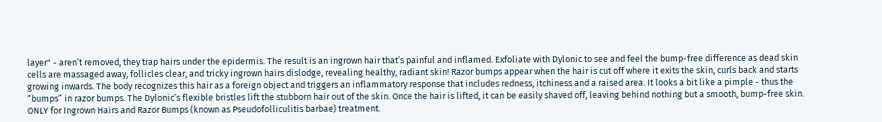layer" - aren’t removed, they trap hairs under the epidermis. The result is an ingrown hair that’s painful and inflamed. Exfoliate with Dylonic to see and feel the bump-free difference as dead skin cells are massaged away, follicles clear, and tricky ingrown hairs dislodge, revealing healthy, radiant skin! Razor bumps appear when the hair is cut off where it exits the skin, curls back and starts growing inwards. The body recognizes this hair as a foreign object and triggers an inflammatory response that includes redness, itchiness and a raised area. It looks a bit like a pimple - thus the “bumps” in razor bumps. The Dylonic’s flexible bristles lift the stubborn hair out of the skin. Once the hair is lifted, it can be easily shaved off, leaving behind nothing but a smooth, bump-free skin. ONLY for Ingrown Hairs and Razor Bumps (known as Pseudofolliculitis barbae) treatment.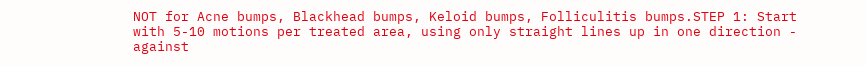NOT for Acne bumps, Blackhead bumps, Keloid bumps, Folliculitis bumps.STEP 1: Start with 5-10 motions per treated area, using only straight lines up in one direction - against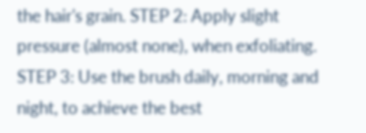the hair's grain. STEP 2: Apply slight pressure (almost none), when exfoliating. STEP 3: Use the brush daily, morning and night, to achieve the best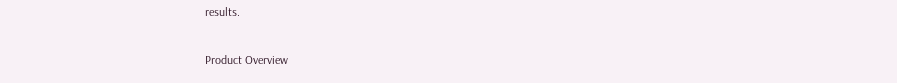results.

Product Overview